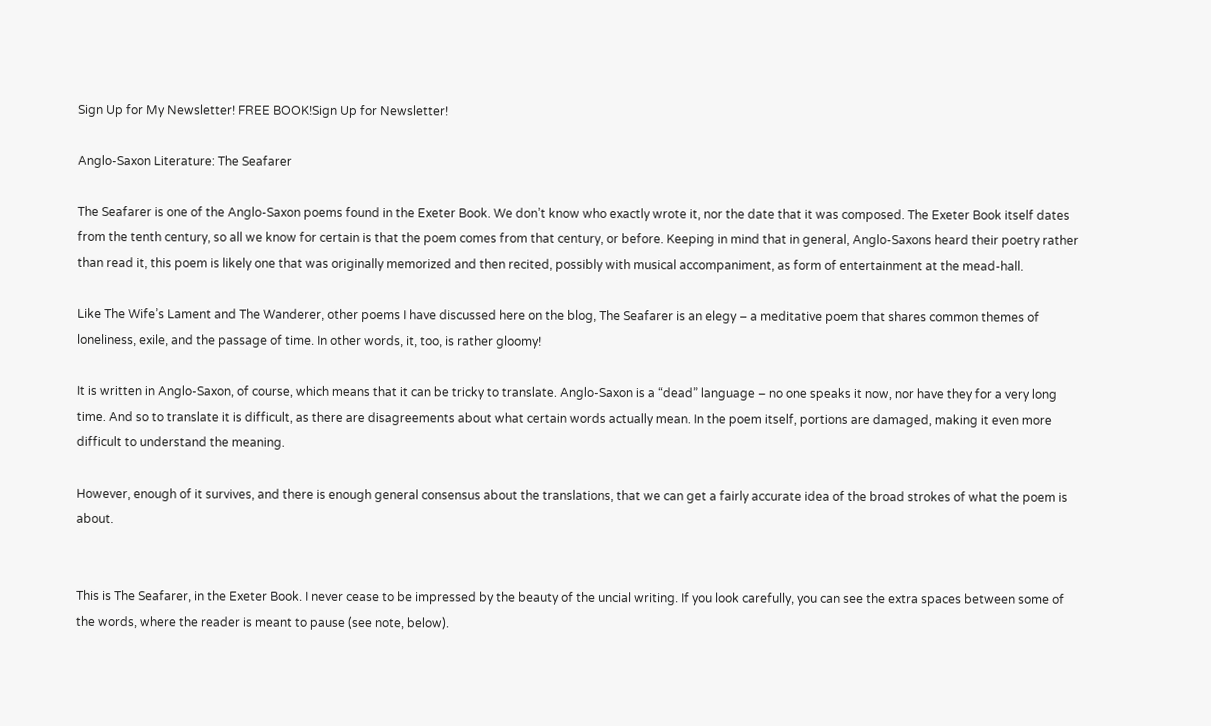Sign Up for My Newsletter! FREE BOOK!Sign Up for Newsletter!

Anglo-Saxon Literature: The Seafarer

The Seafarer is one of the Anglo-Saxon poems found in the Exeter Book. We don’t know who exactly wrote it, nor the date that it was composed. The Exeter Book itself dates from the tenth century, so all we know for certain is that the poem comes from that century, or before. Keeping in mind that in general, Anglo-Saxons heard their poetry rather than read it, this poem is likely one that was originally memorized and then recited, possibly with musical accompaniment, as form of entertainment at the mead-hall.

Like The Wife’s Lament and The Wanderer, other poems I have discussed here on the blog, The Seafarer is an elegy – a meditative poem that shares common themes of loneliness, exile, and the passage of time. In other words, it, too, is rather gloomy!

It is written in Anglo-Saxon, of course, which means that it can be tricky to translate. Anglo-Saxon is a “dead” language – no one speaks it now, nor have they for a very long time. And so to translate it is difficult, as there are disagreements about what certain words actually mean. In the poem itself, portions are damaged, making it even more difficult to understand the meaning.

However, enough of it survives, and there is enough general consensus about the translations, that we can get a fairly accurate idea of the broad strokes of what the poem is about.


This is The Seafarer, in the Exeter Book. I never cease to be impressed by the beauty of the uncial writing. If you look carefully, you can see the extra spaces between some of the words, where the reader is meant to pause (see note, below).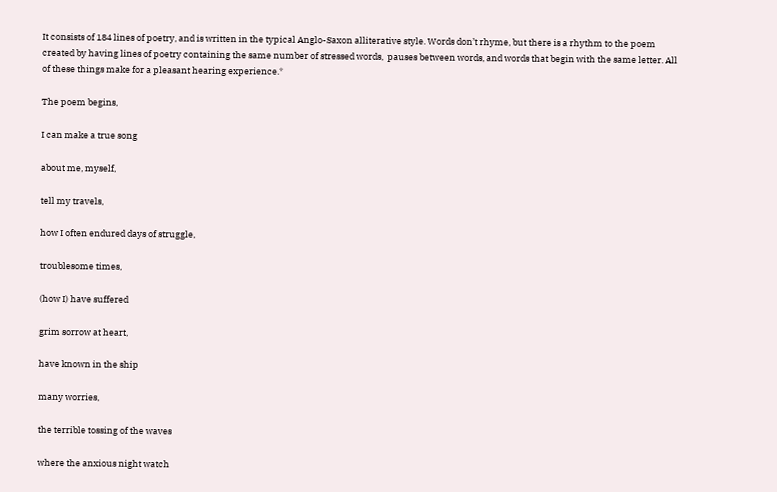It consists of 184 lines of poetry, and is written in the typical Anglo-Saxon alliterative style. Words don’t rhyme, but there is a rhythm to the poem created by having lines of poetry containing the same number of stressed words,  pauses between words, and words that begin with the same letter. All of these things make for a pleasant hearing experience.*

The poem begins,

I can make a true song

about me, myself,

tell my travels,

how I often endured days of struggle,

troublesome times,

(how I) have suffered

grim sorrow at heart,

have known in the ship

many worries,

the terrible tossing of the waves

where the anxious night watch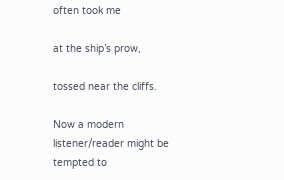often took me

at the ship’s prow,

tossed near the cliffs.

Now a modern listener/reader might be tempted to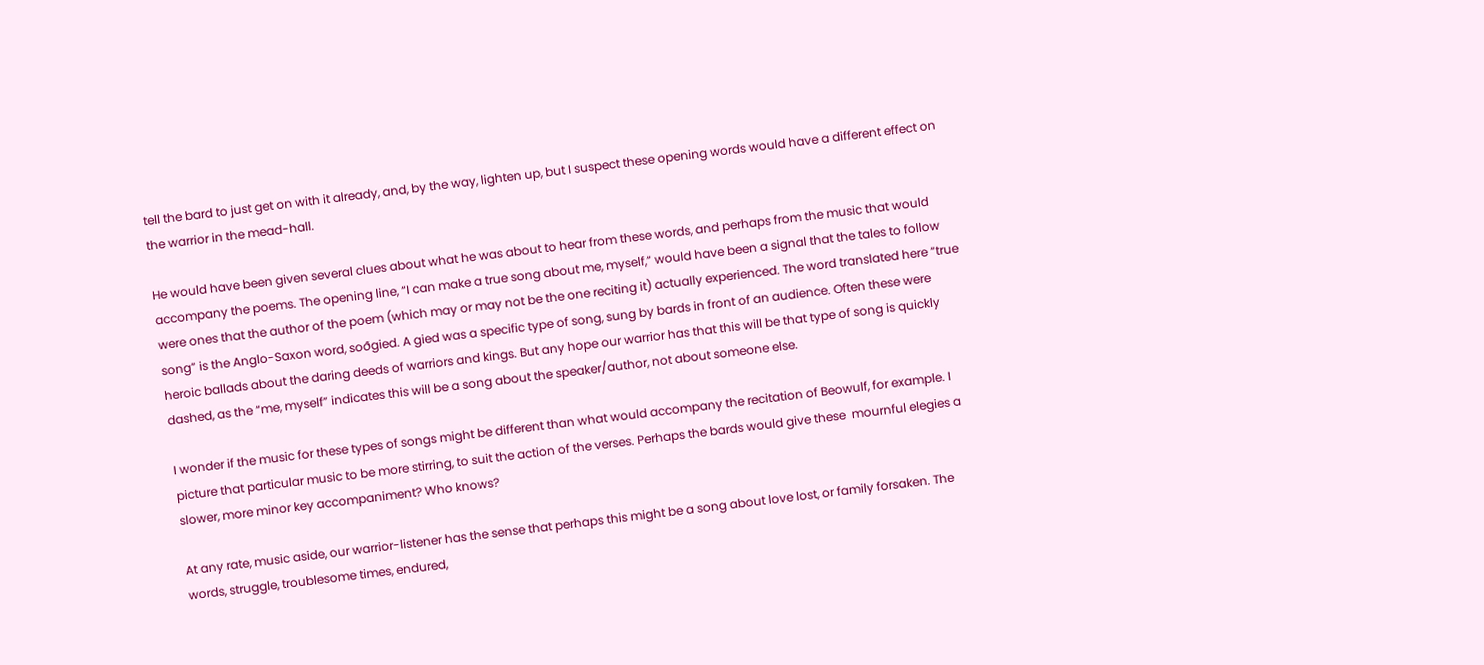tell the bard to just get on with it already, and, by the way, lighten up, but I suspect these opening words would have a different effect on the warrior in the mead-hall.

He would have been given several clues about what he was about to hear from these words, and perhaps from the music that would accompany the poems. The opening line, “I can make a true song about me, myself,” would have been a signal that the tales to follow were ones that the author of the poem (which may or may not be the one reciting it) actually experienced. The word translated here “true song” is the Anglo-Saxon word, soðgied. A gied was a specific type of song, sung by bards in front of an audience. Often these were heroic ballads about the daring deeds of warriors and kings. But any hope our warrior has that this will be that type of song is quickly dashed, as the “me, myself” indicates this will be a song about the speaker/author, not about someone else.

I wonder if the music for these types of songs might be different than what would accompany the recitation of Beowulf, for example. I picture that particular music to be more stirring, to suit the action of the verses. Perhaps the bards would give these  mournful elegies a slower, more minor key accompaniment? Who knows?

At any rate, music aside, our warrior-listener has the sense that perhaps this might be a song about love lost, or family forsaken. The words, struggle, troublesome times, endured,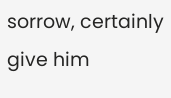sorrow, certainly give him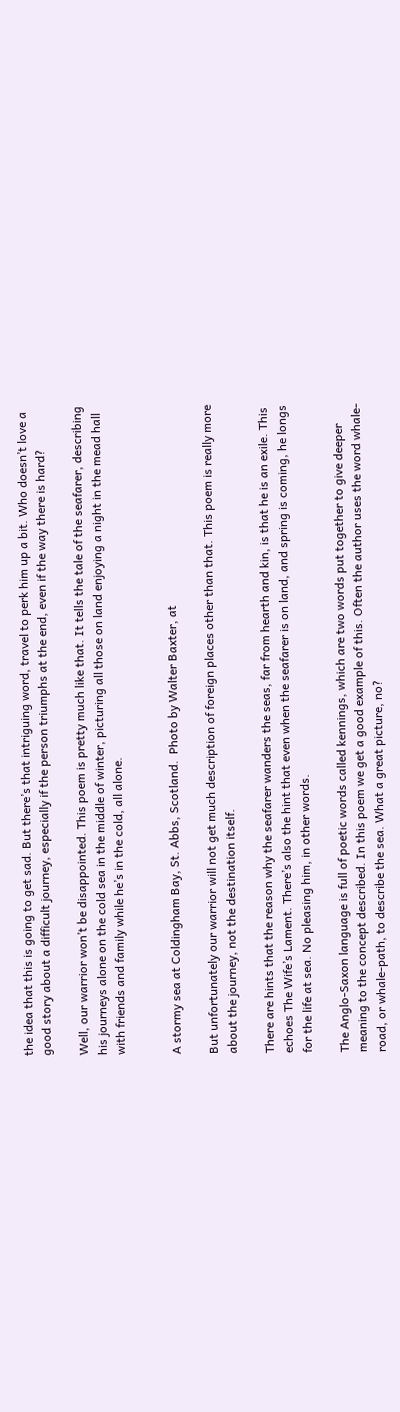the idea that this is going to get sad. But there’s that intriguing word, travel to perk him up a bit. Who doesn’t love a good story about a difficult journey, especially if the person triumphs at the end, even if the way there is hard?

Well, our warrior won’t be disappointed. This poem is pretty much like that. It tells the tale of the seafarer, describing his journeys alone on the cold sea in the middle of winter, picturing all those on land enjoying a night in the mead hall with friends and family while he’s in the cold, all alone.


A stormy sea at Coldingham Bay, St. Abbs, Scotland.  Photo by Walter Baxter, at

But unfortunately our warrior will not get much description of foreign places other than that. This poem is really more about the journey, not the destination itself.

There are hints that the reason why the seafarer wanders the seas, far from hearth and kin, is that he is an exile. This echoes The Wife’s Lament. There’s also the hint that even when the seafarer is on land, and spring is coming, he longs for the life at sea. No pleasing him, in other words.

The Anglo-Saxon language is full of poetic words called kennings, which are two words put together to give deeper meaning to the concept described. In this poem we get a good example of this. Often the author uses the word whale-road, or whale-path, to describe the sea. What a great picture, no?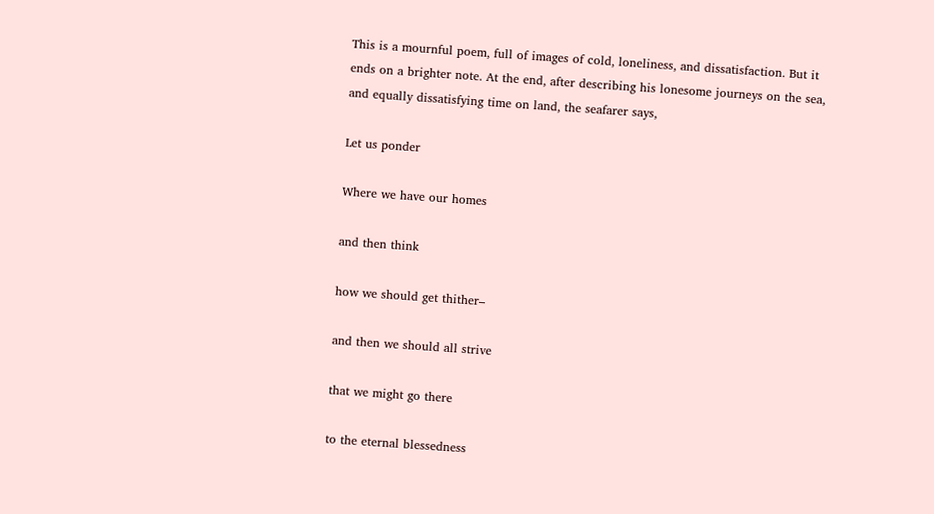This is a mournful poem, full of images of cold, loneliness, and dissatisfaction. But it ends on a brighter note. At the end, after describing his lonesome journeys on the sea, and equally dissatisfying time on land, the seafarer says,

Let us ponder

Where we have our homes

and then think

how we should get thither–

and then we should all strive

that we might go there

to the eternal blessedness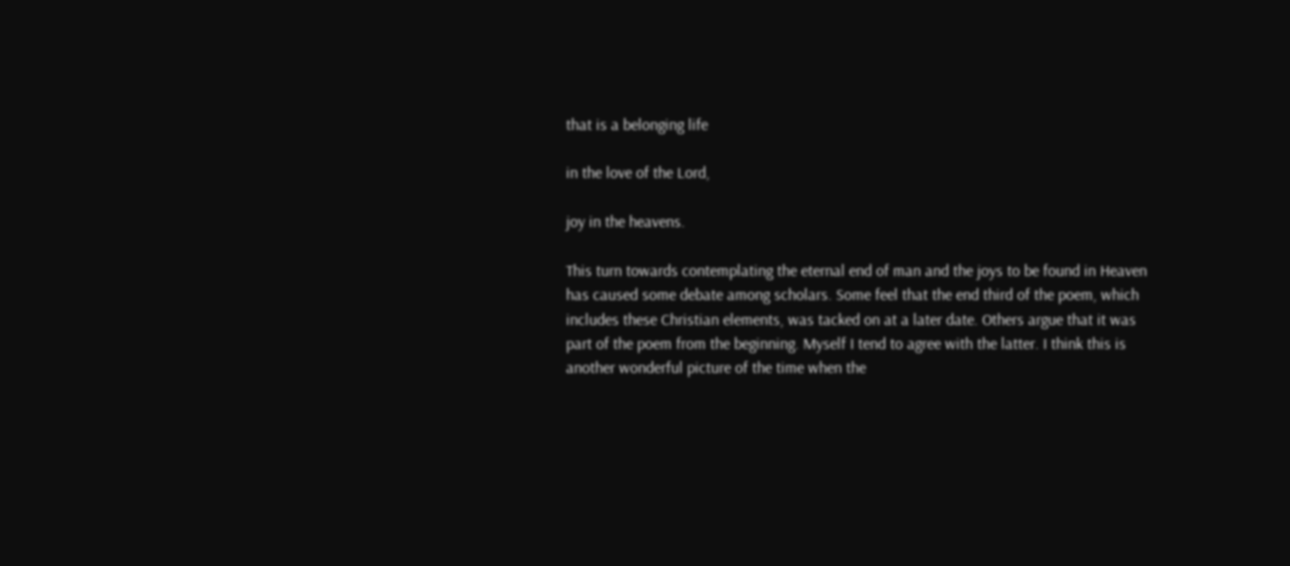that is a belonging life

in the love of the Lord,

joy in the heavens.

This turn towards contemplating the eternal end of man and the joys to be found in Heaven has caused some debate among scholars. Some feel that the end third of the poem, which includes these Christian elements, was tacked on at a later date. Others argue that it was part of the poem from the beginning. Myself I tend to agree with the latter. I think this is another wonderful picture of the time when the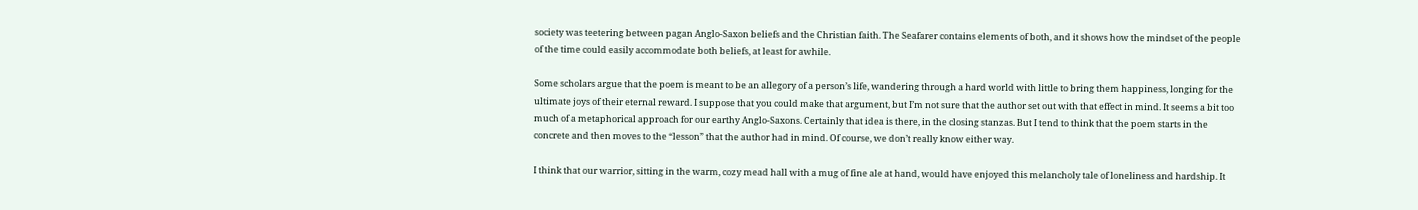society was teetering between pagan Anglo-Saxon beliefs and the Christian faith. The Seafarer contains elements of both, and it shows how the mindset of the people of the time could easily accommodate both beliefs, at least for awhile.

Some scholars argue that the poem is meant to be an allegory of a person’s life, wandering through a hard world with little to bring them happiness, longing for the ultimate joys of their eternal reward. I suppose that you could make that argument, but I’m not sure that the author set out with that effect in mind. It seems a bit too much of a metaphorical approach for our earthy Anglo-Saxons. Certainly that idea is there, in the closing stanzas. But I tend to think that the poem starts in the concrete and then moves to the “lesson” that the author had in mind. Of course, we don’t really know either way.

I think that our warrior, sitting in the warm, cozy mead hall with a mug of fine ale at hand, would have enjoyed this melancholy tale of loneliness and hardship. It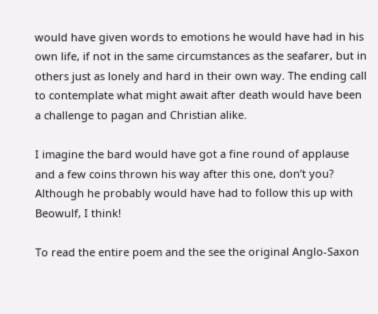would have given words to emotions he would have had in his own life, if not in the same circumstances as the seafarer, but in others just as lonely and hard in their own way. The ending call to contemplate what might await after death would have been a challenge to pagan and Christian alike.

I imagine the bard would have got a fine round of applause and a few coins thrown his way after this one, don’t you? Although he probably would have had to follow this up with Beowulf, I think!

To read the entire poem and the see the original Anglo-Saxon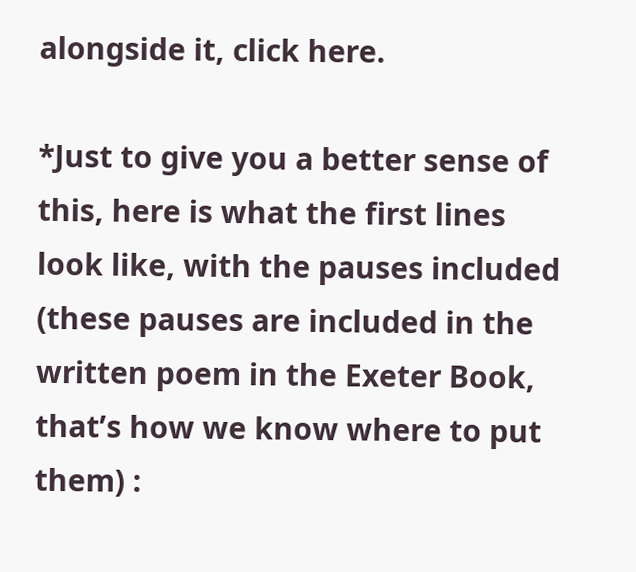alongside it, click here.

*Just to give you a better sense of this, here is what the first lines look like, with the pauses included (these pauses are included in the written poem in the Exeter Book, that’s how we know where to put them) :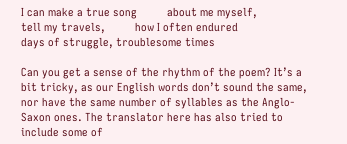I can make a true song          about me myself,
tell my travels,          how I often endured
days of struggle, troublesome times

Can you get a sense of the rhythm of the poem? It’s a bit tricky, as our English words don’t sound the same, nor have the same number of syllables as the Anglo-Saxon ones. The translator here has also tried to include some of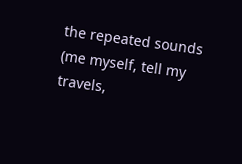the repeated sounds (me myself, tell my travels,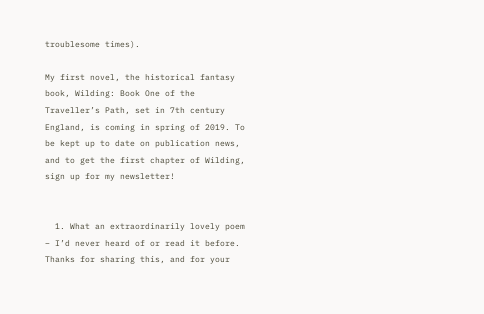troublesome times).

My first novel, the historical fantasy book, Wilding: Book One of the Traveller’s Path, set in 7th century England, is coming in spring of 2019. To be kept up to date on publication news, and to get the first chapter of Wilding, sign up for my newsletter!


  1. What an extraordinarily lovely poem – I’d never heard of or read it before. Thanks for sharing this, and for your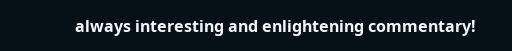always interesting and enlightening commentary!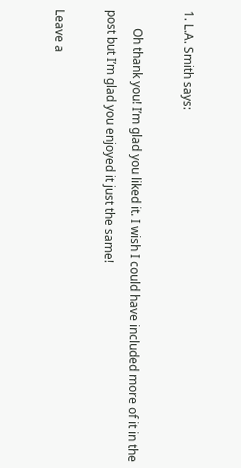1. L.A. Smith says:

      Oh thank you! I’m glad you liked it. I wish I could have included more of it in the post but I’m glad you enjoyed it just the same!

Leave a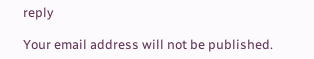reply

Your email address will not be published.